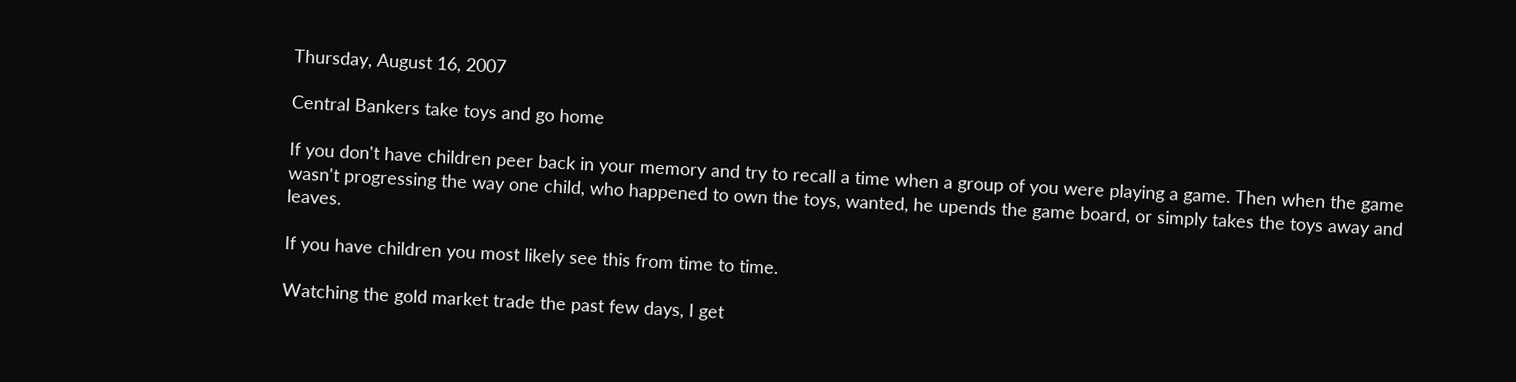Thursday, August 16, 2007

Central Bankers take toys and go home

If you don't have children peer back in your memory and try to recall a time when a group of you were playing a game. Then when the game wasn't progressing the way one child, who happened to own the toys, wanted, he upends the game board, or simply takes the toys away and leaves.

If you have children you most likely see this from time to time.

Watching the gold market trade the past few days, I get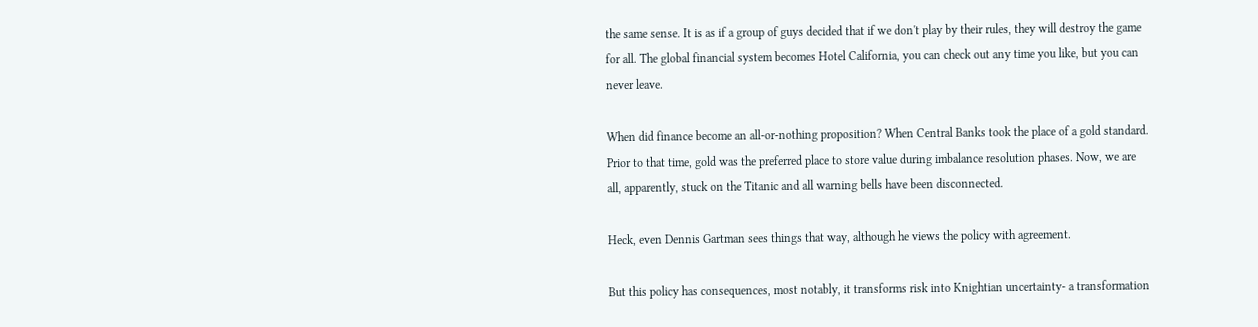the same sense. It is as if a group of guys decided that if we don't play by their rules, they will destroy the game for all. The global financial system becomes Hotel California, you can check out any time you like, but you can never leave.

When did finance become an all-or-nothing proposition? When Central Banks took the place of a gold standard. Prior to that time, gold was the preferred place to store value during imbalance resolution phases. Now, we are all, apparently, stuck on the Titanic and all warning bells have been disconnected.

Heck, even Dennis Gartman sees things that way, although he views the policy with agreement.

But this policy has consequences, most notably, it transforms risk into Knightian uncertainty- a transformation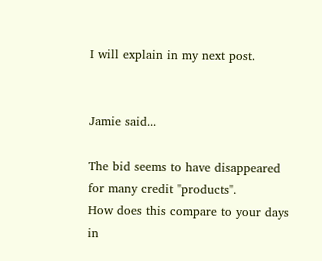I will explain in my next post.


Jamie said...

The bid seems to have disappeared for many credit "products".
How does this compare to your days in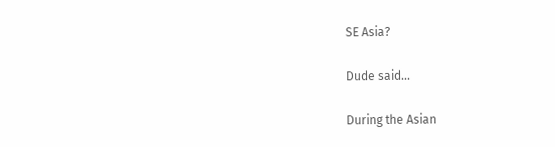SE Asia?

Dude said...

During the Asian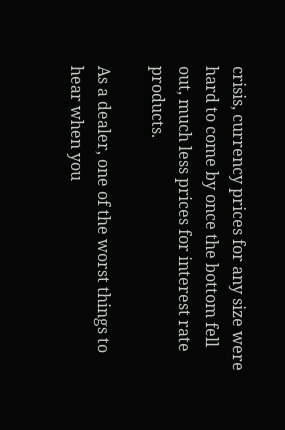crisis, currency prices for any size were hard to come by once the bottom fell out, much less prices for interest rate products.

As a dealer, one of the worst things to hear when you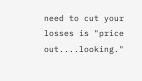need to cut your losses is "price out....looking."